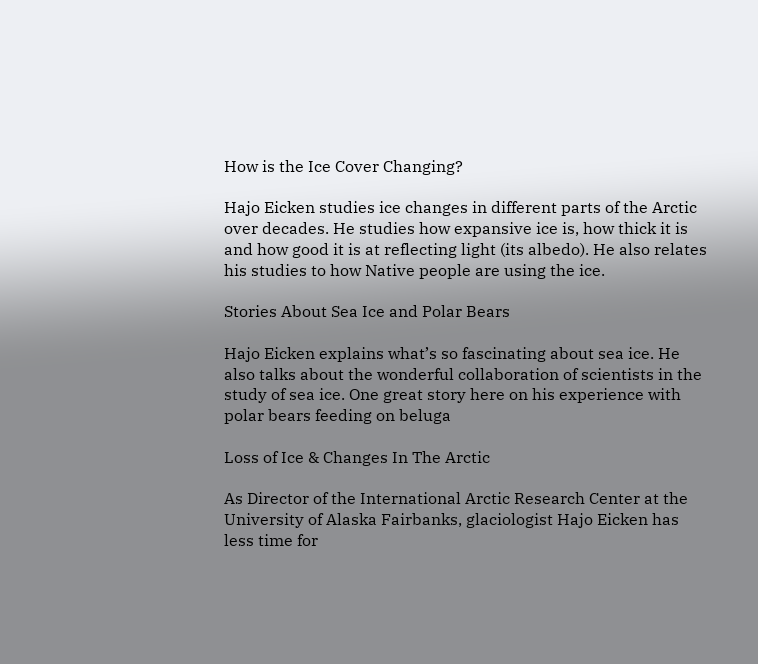How is the Ice Cover Changing?

Hajo Eicken studies ice changes in different parts of the Arctic over decades. He studies how expansive ice is, how thick it is and how good it is at reflecting light (its albedo). He also relates his studies to how Native people are using the ice.

Stories About Sea Ice and Polar Bears

Hajo Eicken explains what’s so fascinating about sea ice. He also talks about the wonderful collaboration of scientists in the study of sea ice. One great story here on his experience with polar bears feeding on beluga

Loss of Ice & Changes In The Arctic

As Director of the International Arctic Research Center at the University of Alaska Fairbanks, glaciologist Hajo Eicken has less time for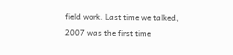field work. Last time we talked, 2007 was the first time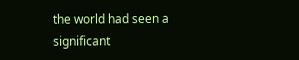the world had seen a significant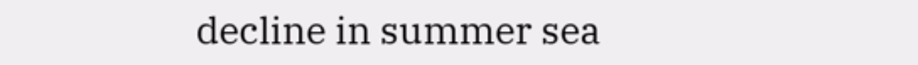decline in summer sea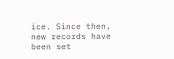ice. Since then, new records have been set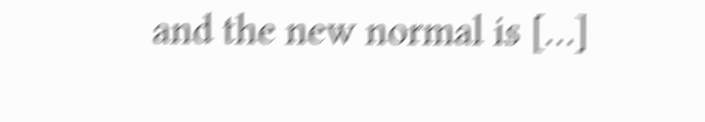and the new normal is […]